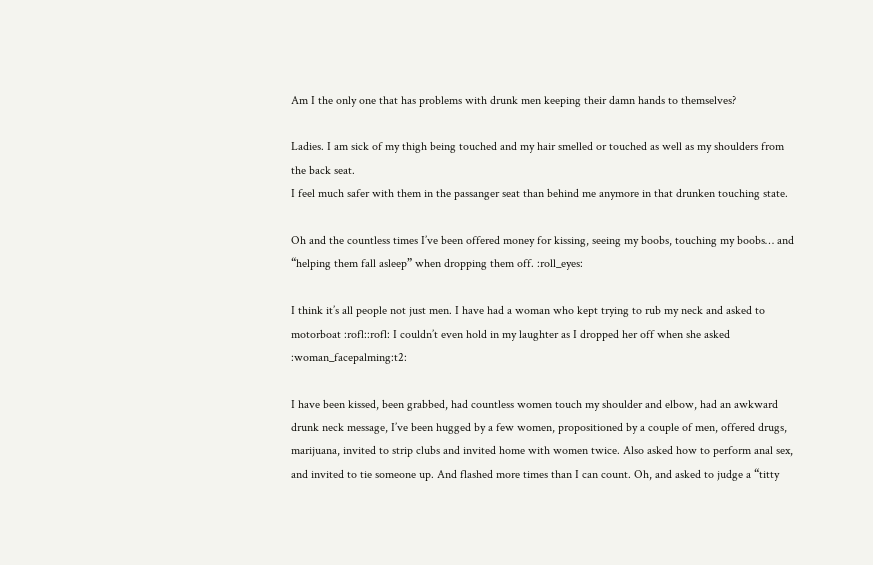Am I the only one that has problems with drunk men keeping their damn hands to themselves?

Ladies. I am sick of my thigh being touched and my hair smelled or touched as well as my shoulders from the back seat.
I feel much safer with them in the passanger seat than behind me anymore in that drunken touching state.

Oh and the countless times I’ve been offered money for kissing, seeing my boobs, touching my boobs… and “helping them fall asleep” when dropping them off. :roll_eyes:

I think it’s all people not just men. I have had a woman who kept trying to rub my neck and asked to motorboat :rofl::rofl: I couldn’t even hold in my laughter as I dropped her off when she asked :woman_facepalming:t2:

I have been kissed, been grabbed, had countless women touch my shoulder and elbow, had an awkward drunk neck message, I’ve been hugged by a few women, propositioned by a couple of men, offered drugs, marijuana, invited to strip clubs and invited home with women twice. Also asked how to perform anal sex, and invited to tie someone up. And flashed more times than I can count. Oh, and asked to judge a “titty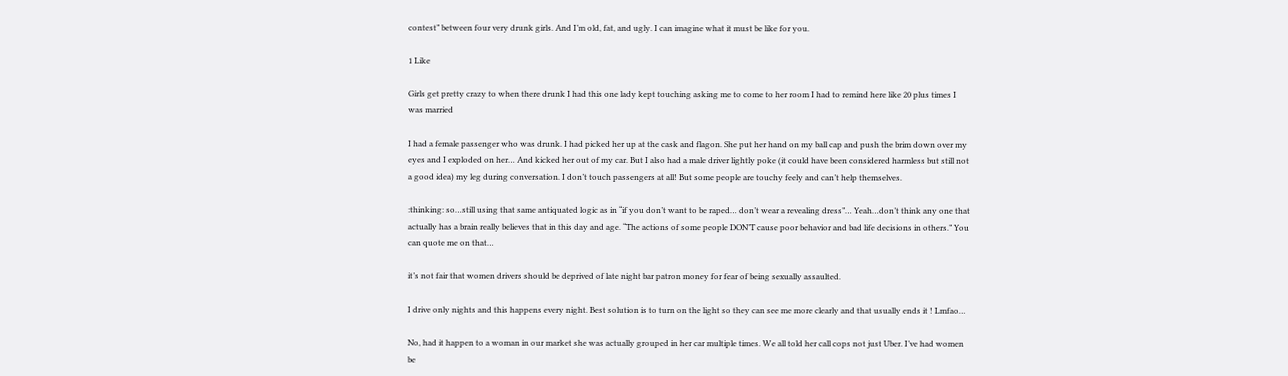contest” between four very drunk girls. And I’m old, fat, and ugly. I can imagine what it must be like for you.

1 Like

Girls get pretty crazy to when there drunk I had this one lady kept touching asking me to come to her room I had to remind here like 20 plus times I was married

I had a female passenger who was drunk. I had picked her up at the cask and flagon. She put her hand on my ball cap and push the brim down over my eyes and I exploded on her… And kicked her out of my car. But I also had a male driver lightly poke (it could have been considered harmless but still not a good idea) my leg during conversation. I don’t touch passengers at all! But some people are touchy feely and can’t help themselves.

:thinking: so…still using that same antiquated logic as in “if you don’t want to be raped… don’t wear a revealing dress”… Yeah…don’t think any one that actually has a brain really believes that in this day and age. “The actions of some people DON’T cause poor behavior and bad life decisions in others.” You can quote me on that…

it’s not fair that women drivers should be deprived of late night bar patron money for fear of being sexually assaulted.

I drive only nights and this happens every night. Best solution is to turn on the light so they can see me more clearly and that usually ends it ! Lmfao…

No, had it happen to a woman in our market she was actually grouped in her car multiple times. We all told her call cops not just Uber. I’ve had women be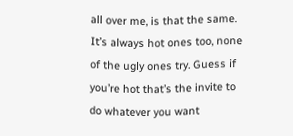all over me, is that the same. It’s always hot ones too, none of the ugly ones try. Guess if you’re hot that’s the invite to do whatever you want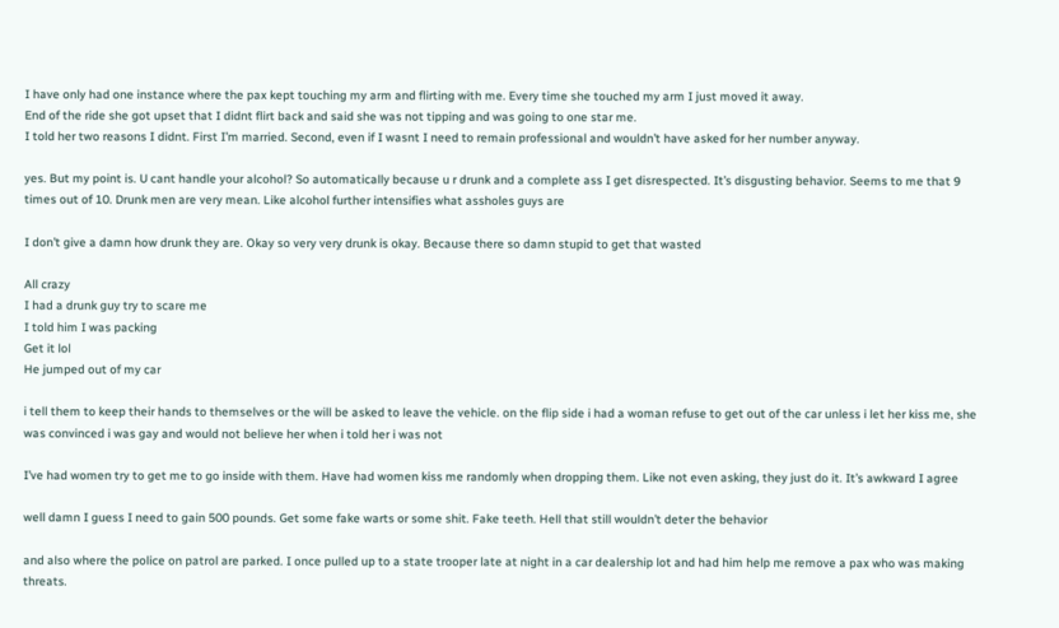I have only had one instance where the pax kept touching my arm and flirting with me. Every time she touched my arm I just moved it away.
End of the ride she got upset that I didnt flirt back and said she was not tipping and was going to one star me.
I told her two reasons I didnt. First I’m married. Second, even if I wasnt I need to remain professional and wouldn’t have asked for her number anyway.

yes. But my point is. U cant handle your alcohol? So automatically because u r drunk and a complete ass I get disrespected. It’s disgusting behavior. Seems to me that 9 times out of 10. Drunk men are very mean. Like alcohol further intensifies what assholes guys are

I don’t give a damn how drunk they are. Okay so very very drunk is okay. Because there so damn stupid to get that wasted

All crazy
I had a drunk guy try to scare me
I told him I was packing
Get it lol
He jumped out of my car

i tell them to keep their hands to themselves or the will be asked to leave the vehicle. on the flip side i had a woman refuse to get out of the car unless i let her kiss me, she was convinced i was gay and would not believe her when i told her i was not

I’ve had women try to get me to go inside with them. Have had women kiss me randomly when dropping them. Like not even asking, they just do it. It’s awkward I agree

well damn I guess I need to gain 500 pounds. Get some fake warts or some shit. Fake teeth. Hell that still wouldn’t deter the behavior

and also where the police on patrol are parked. I once pulled up to a state trooper late at night in a car dealership lot and had him help me remove a pax who was making threats.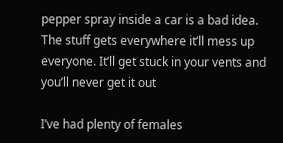pepper spray inside a car is a bad idea. The stuff gets everywhere it’ll mess up everyone. It’ll get stuck in your vents and you’ll never get it out

I’ve had plenty of females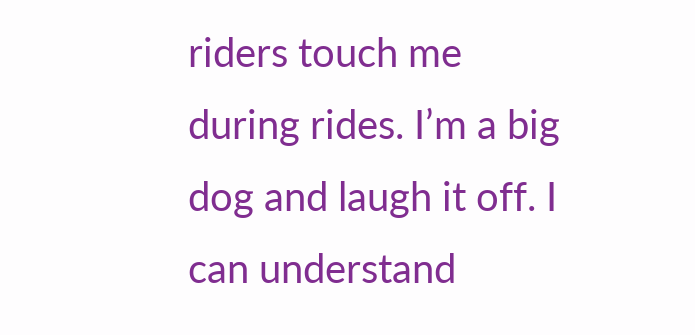riders touch me during rides. I’m a big dog and laugh it off. I can understand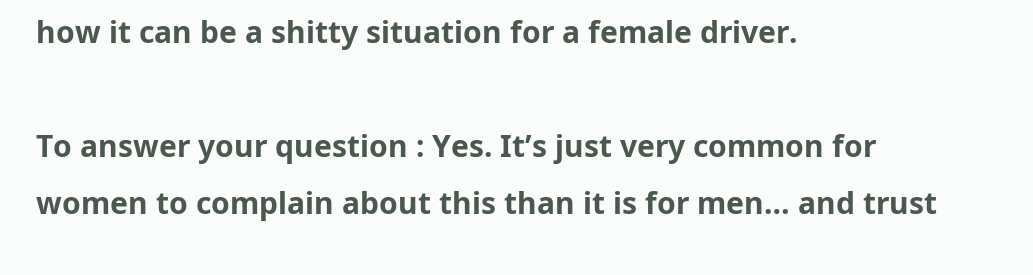how it can be a shitty situation for a female driver.

To answer your question : Yes. It’s just very common for women to complain about this than it is for men… and trust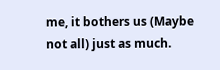me, it bothers us (Maybe not all) just as much.